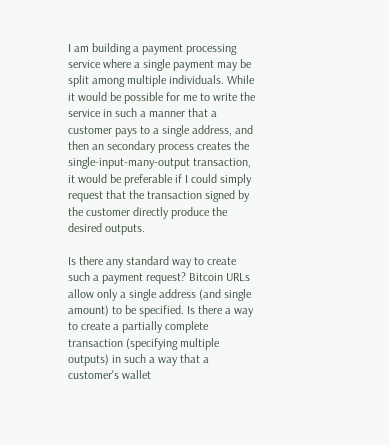I am building a payment processing service where a single payment may be split among multiple individuals. While it would be possible for me to write the service in such a manner that a customer pays to a single address, and then an secondary process creates the single-input-many-output transaction, it would be preferable if I could simply request that the transaction signed by the customer directly produce the desired outputs.

Is there any standard way to create such a payment request? Bitcoin URLs allow only a single address (and single amount) to be specified. Is there a way to create a partially complete transaction (specifying multiple outputs) in such a way that a customer's wallet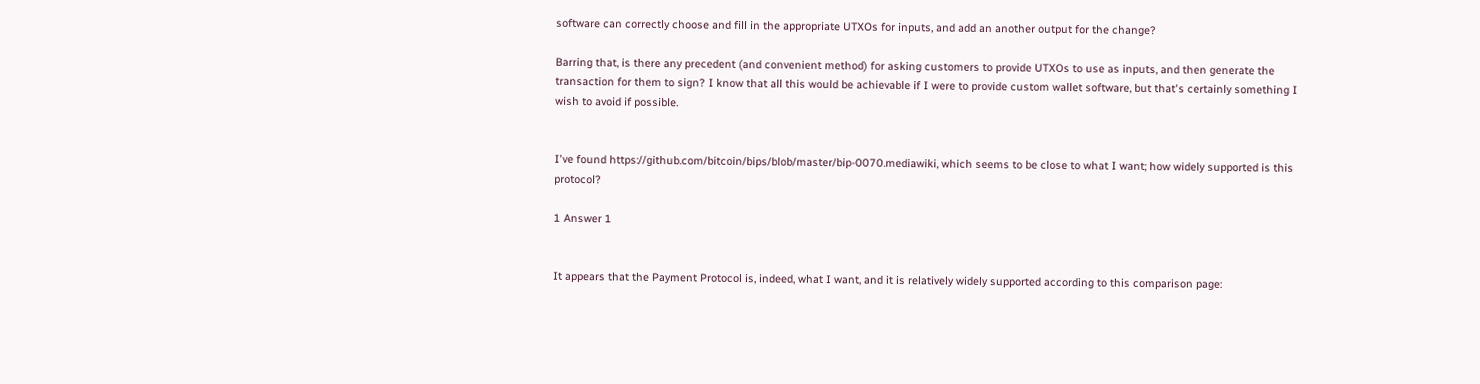software can correctly choose and fill in the appropriate UTXOs for inputs, and add an another output for the change?

Barring that, is there any precedent (and convenient method) for asking customers to provide UTXOs to use as inputs, and then generate the transaction for them to sign? I know that all this would be achievable if I were to provide custom wallet software, but that's certainly something I wish to avoid if possible.


I've found https://github.com/bitcoin/bips/blob/master/bip-0070.mediawiki, which seems to be close to what I want; how widely supported is this protocol?

1 Answer 1


It appears that the Payment Protocol is, indeed, what I want, and it is relatively widely supported according to this comparison page: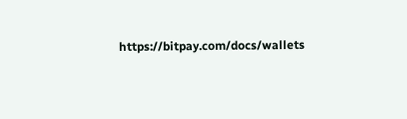https://bitpay.com/docs/wallets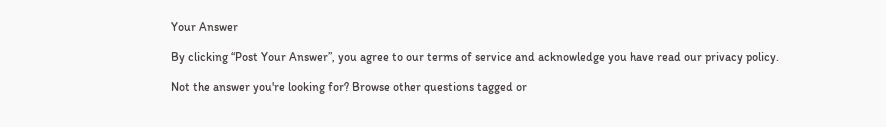Your Answer

By clicking “Post Your Answer”, you agree to our terms of service and acknowledge you have read our privacy policy.

Not the answer you're looking for? Browse other questions tagged or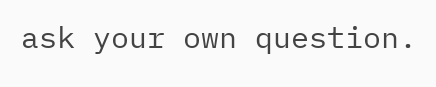ask your own question.